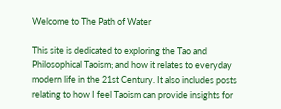Welcome to The Path of Water

This site is dedicated to exploring the Tao and Philosophical Taoism; and how it relates to everyday modern life in the 21st Century. It also includes posts relating to how I feel Taoism can provide insights for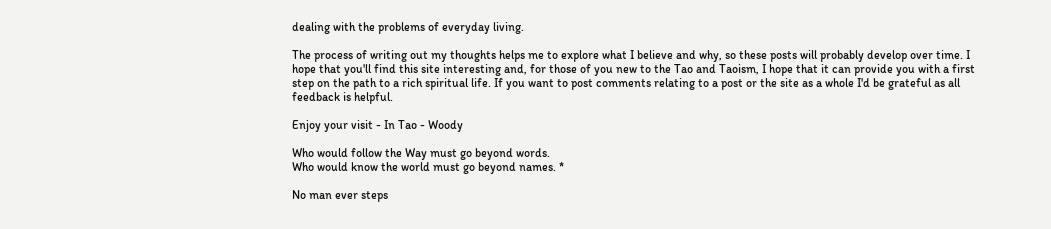dealing with the problems of everyday living.

The process of writing out my thoughts helps me to explore what I believe and why, so these posts will probably develop over time. I hope that you'll find this site interesting and, for those of you new to the Tao and Taoism, I hope that it can provide you with a first step on the path to a rich spiritual life. If you want to post comments relating to a post or the site as a whole I'd be grateful as all feedback is helpful.

Enjoy your visit - In Tao - Woody

Who would follow the Way must go beyond words.
Who would know the world must go beyond names. *

No man ever steps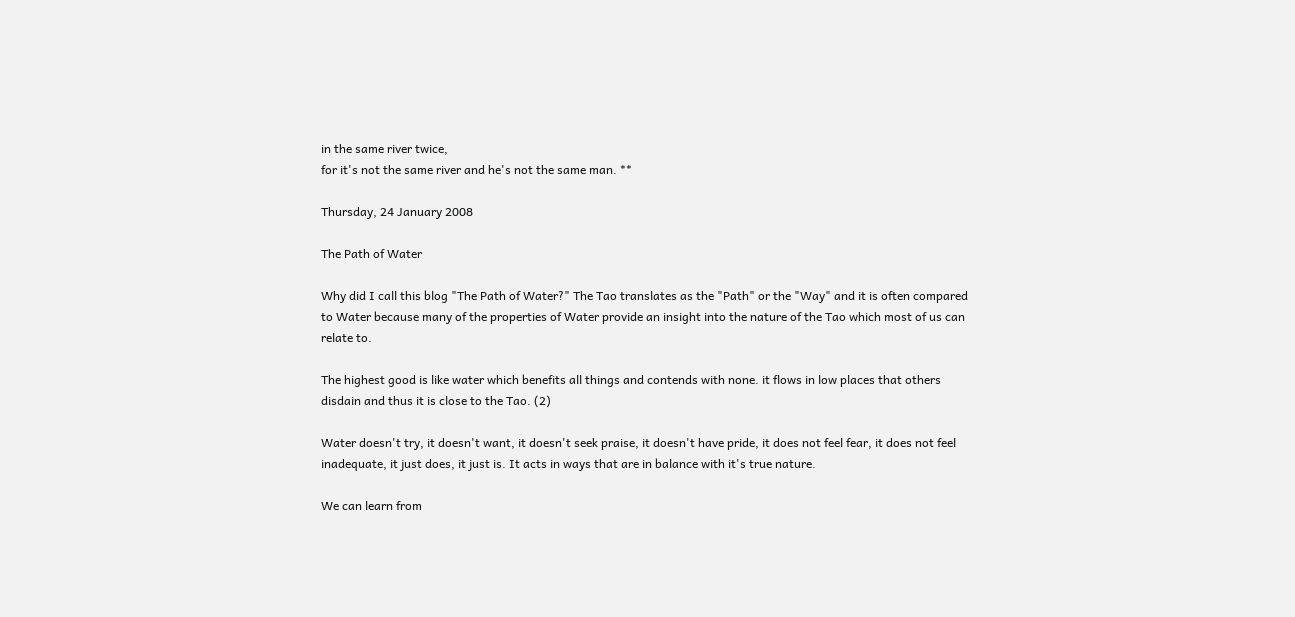in the same river twice,
for it's not the same river and he's not the same man. **

Thursday, 24 January 2008

The Path of Water

Why did I call this blog "The Path of Water?" The Tao translates as the "Path" or the "Way" and it is often compared to Water because many of the properties of Water provide an insight into the nature of the Tao which most of us can relate to.

The highest good is like water which benefits all things and contends with none. it flows in low places that others disdain and thus it is close to the Tao. (2)

Water doesn't try, it doesn't want, it doesn't seek praise, it doesn't have pride, it does not feel fear, it does not feel inadequate, it just does, it just is. It acts in ways that are in balance with it's true nature.

We can learn from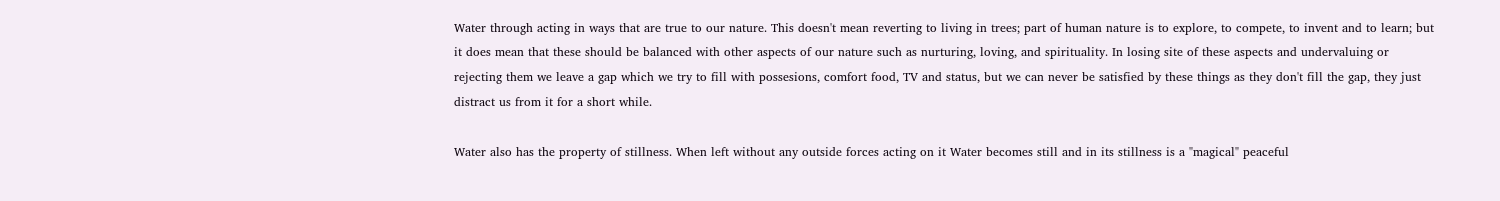Water through acting in ways that are true to our nature. This doesn't mean reverting to living in trees; part of human nature is to explore, to compete, to invent and to learn; but it does mean that these should be balanced with other aspects of our nature such as nurturing, loving, and spirituality. In losing site of these aspects and undervaluing or rejecting them we leave a gap which we try to fill with possesions, comfort food, TV and status, but we can never be satisfied by these things as they don't fill the gap, they just distract us from it for a short while.

Water also has the property of stillness. When left without any outside forces acting on it Water becomes still and in its stillness is a "magical" peaceful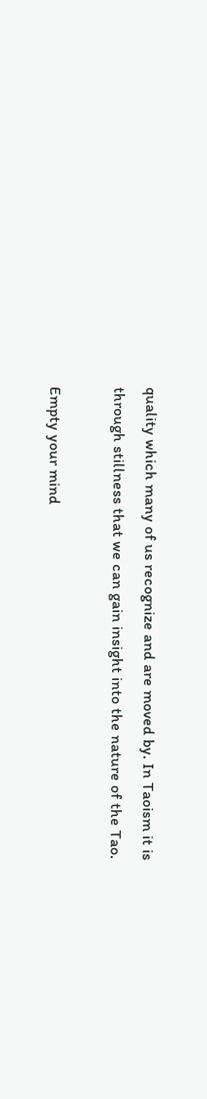quality which many of us recognize and are moved by. In Taoism it is through stillness that we can gain insight into the nature of the Tao.

Empty your mind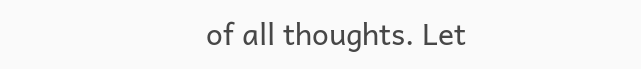of all thoughts. Let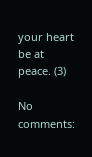your heart be at peace. (3)

No comments: